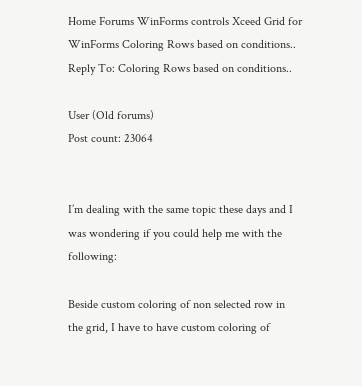Home Forums WinForms controls Xceed Grid for WinForms Coloring Rows based on conditions.. Reply To: Coloring Rows based on conditions..

User (Old forums)
Post count: 23064


I’m dealing with the same topic these days and I was wondering if you could help me with the following:

Beside custom coloring of non selected row in the grid, I have to have custom coloring of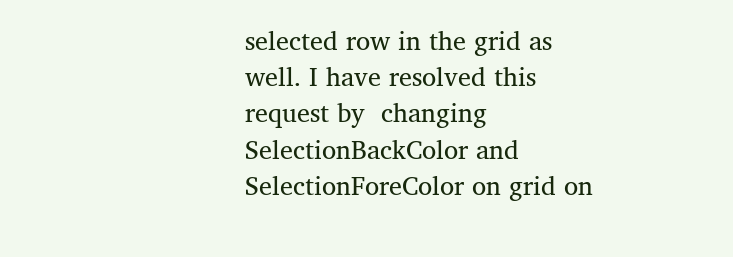selected row in the grid as well. I have resolved this request by  changing SelectionBackColor and SelectionForeColor on grid on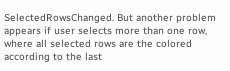SelectedRowsChanged. But another problem appears if user selects more than one row, where all selected rows are the colored according to the last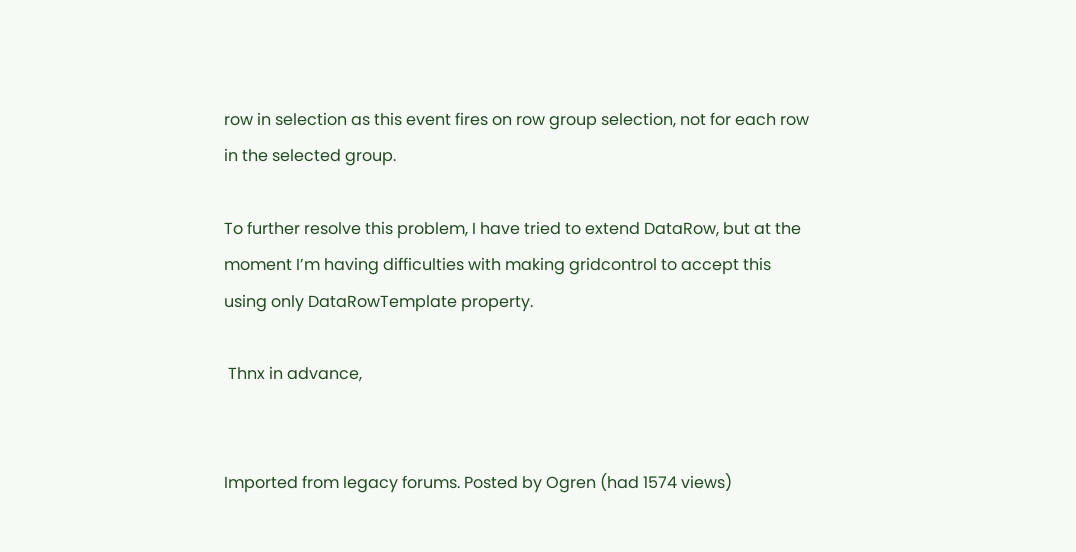row in selection as this event fires on row group selection, not for each row in the selected group.

To further resolve this problem, I have tried to extend DataRow, but at the moment I’m having difficulties with making gridcontrol to accept this using only DataRowTemplate property.

 Thnx in advance,


Imported from legacy forums. Posted by Ogren (had 1574 views)